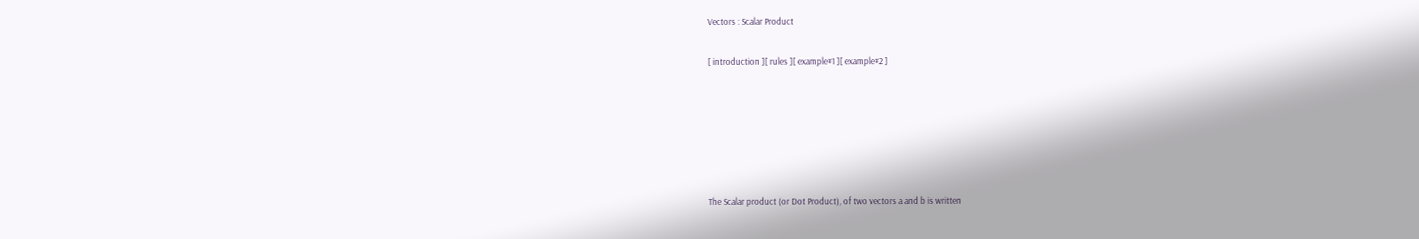Vectors : Scalar Product

[ introduction ][ rules ][ example#1 ][ example#2 ]






The Scalar product (or Dot Product), of two vectors a and b is written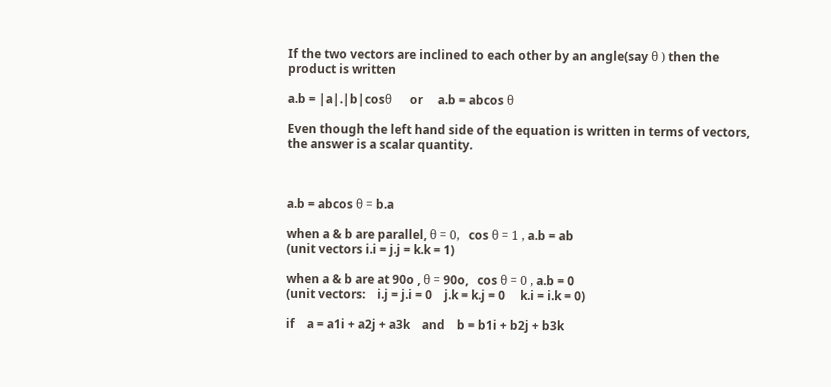If the two vectors are inclined to each other by an angle(say θ ) then the product is written

a.b = |a|.|b|cosθ      or     a.b = abcos θ

Even though the left hand side of the equation is written in terms of vectors, the answer is a scalar quantity.



a.b = abcos θ = b.a

when a & b are parallel, θ = 0,   cos θ = 1 , a.b = ab
(unit vectors i.i = j.j = k.k = 1)

when a & b are at 90o , θ = 90o,   cos θ = 0 , a.b = 0
(unit vectors:    i.j = j.i = 0    j.k = k.j = 0     k.i = i.k = 0)

if    a = a1i + a2j + a3k    and    b = b1i + b2j + b3k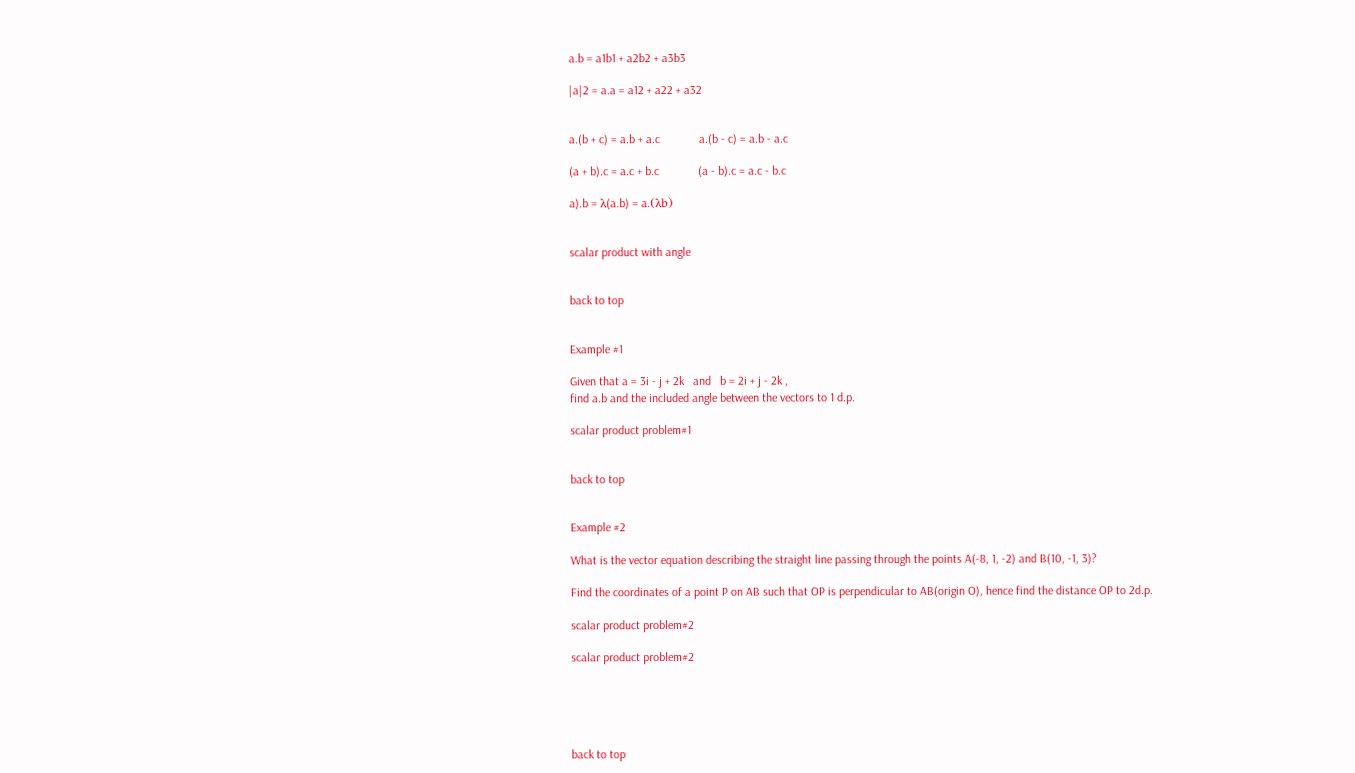a.b = a1b1 + a2b2 + a3b3

|a|2 = a.a = a12 + a22 + a32


a.(b + c) = a.b + a.c             a.(b - c) = a.b - a.c

(a + b).c = a.c + b.c             (a - b).c = a.c - b.c

a).b = λ(a.b) = a.(λb)


scalar product with angle


back to top


Example #1

Given that a = 3i - j + 2k   and   b = 2i + j - 2k ,
find a.b and the included angle between the vectors to 1 d.p.

scalar product problem#1


back to top


Example #2

What is the vector equation describing the straight line passing through the points A(-8, 1, -2) and B(10, -1, 3)?

Find the coordinates of a point P on AB such that OP is perpendicular to AB(origin O), hence find the distance OP to 2d.p.

scalar product problem#2

scalar product problem#2





back to top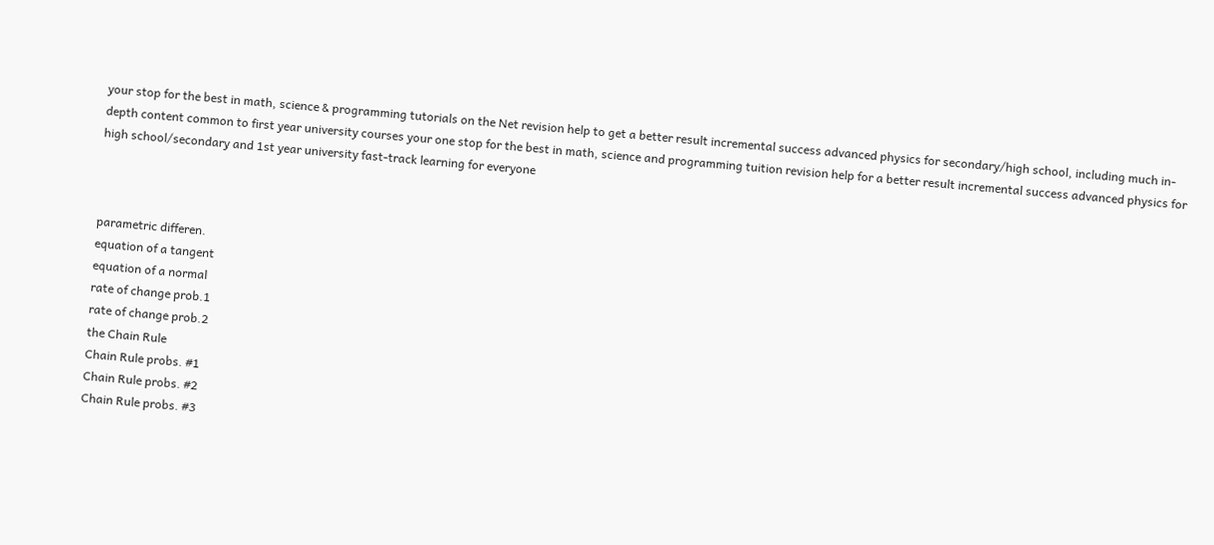your stop for the best in math, science & programming tutorials on the Net revision help to get a better result incremental success advanced physics for secondary/high school, including much in-depth content common to first year university courses your one stop for the best in math, science and programming tuition revision help for a better result incremental success advanced physics for high school/secondary and 1st year university fast-track learning for everyone



parametric differen.
equation of a tangent
equation of a normal
rate of change prob.1
rate of change prob.2
the Chain Rule
Chain Rule probs. #1
Chain Rule probs. #2
Chain Rule probs. #3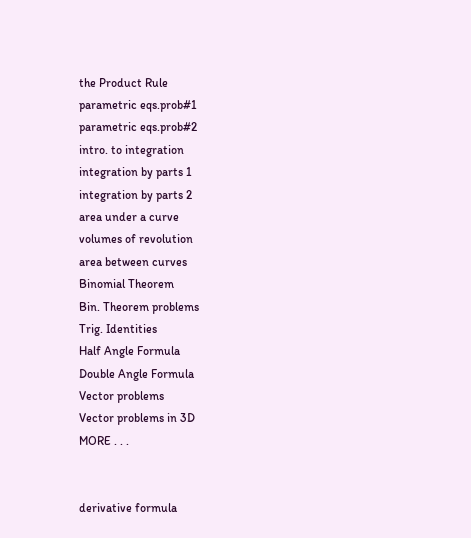the Product Rule
parametric eqs.prob#1
parametric eqs.prob#2
intro. to integration
integration by parts 1
integration by parts 2
area under a curve
volumes of revolution
area between curves
Binomial Theorem
Bin. Theorem problems
Trig. Identities
Half Angle Formula
Double Angle Formula
Vector problems
Vector problems in 3D
MORE . . .


derivative formula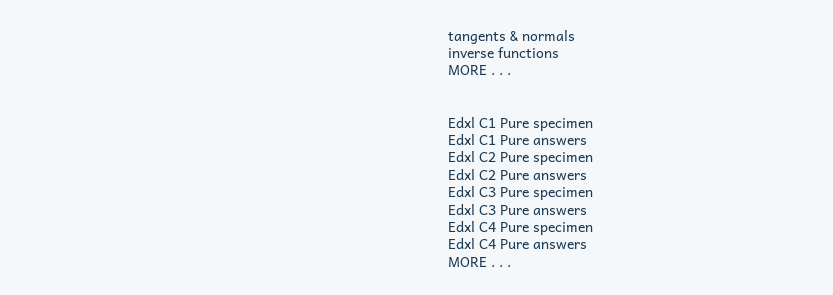tangents & normals
inverse functions
MORE . . .


Edxl C1 Pure specimen
Edxl C1 Pure answers
Edxl C2 Pure specimen
Edxl C2 Pure answers
Edxl C3 Pure specimen
Edxl C3 Pure answers
Edxl C4 Pure specimen
Edxl C4 Pure answers
MORE . . .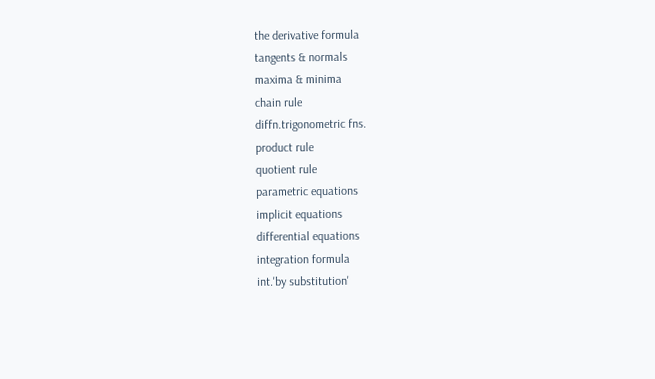the derivative formula
tangents & normals
maxima & minima
chain rule
diffn.trigonometric fns.
product rule
quotient rule
parametric equations
implicit equations
differential equations
integration formula
int.'by substitution'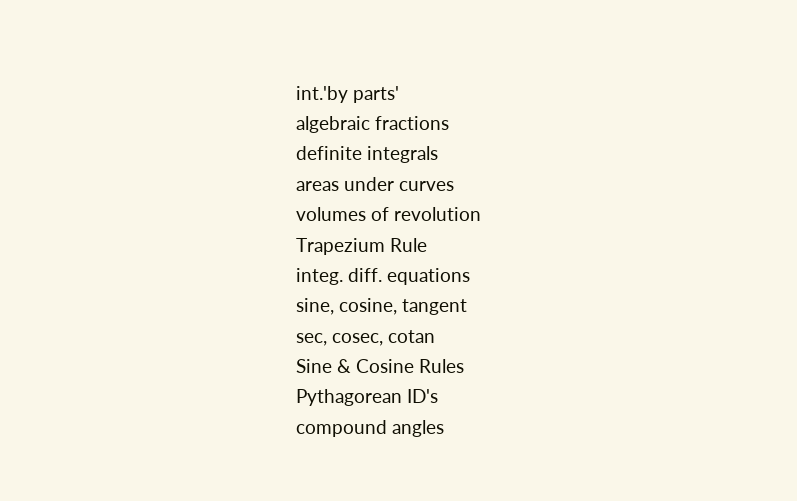int.'by parts'
algebraic fractions
definite integrals
areas under curves
volumes of revolution
Trapezium Rule
integ. diff. equations
sine, cosine, tangent
sec, cosec, cotan
Sine & Cosine Rules
Pythagorean ID's
compound angles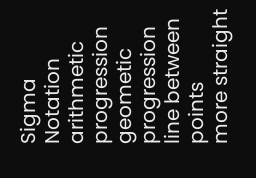Sigma Notation
arithmetic progression
geometic progression
line between points
more straight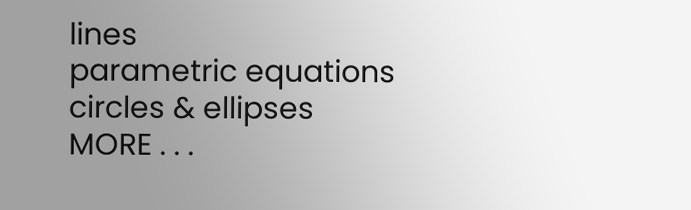lines
parametric equations
circles & ellipses
MORE . . .